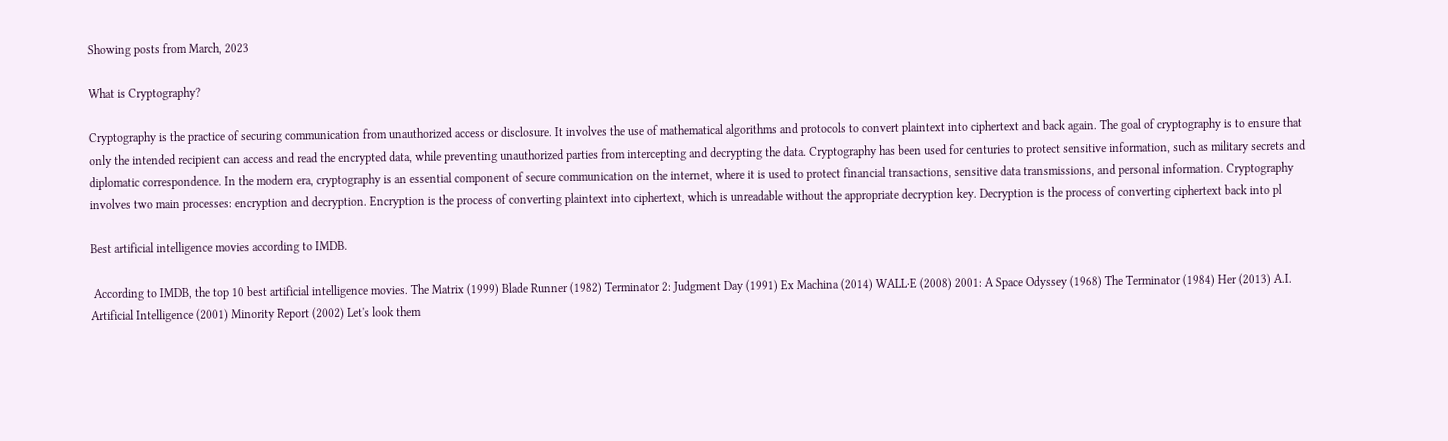Showing posts from March, 2023

What is Cryptography?

Cryptography is the practice of securing communication from unauthorized access or disclosure. It involves the use of mathematical algorithms and protocols to convert plaintext into ciphertext and back again. The goal of cryptography is to ensure that only the intended recipient can access and read the encrypted data, while preventing unauthorized parties from intercepting and decrypting the data. Cryptography has been used for centuries to protect sensitive information, such as military secrets and diplomatic correspondence. In the modern era, cryptography is an essential component of secure communication on the internet, where it is used to protect financial transactions, sensitive data transmissions, and personal information. Cryptography involves two main processes: encryption and decryption. Encryption is the process of converting plaintext into ciphertext, which is unreadable without the appropriate decryption key. Decryption is the process of converting ciphertext back into pl

Best artificial intelligence movies according to IMDB.

 According to IMDB, the top 10 best artificial intelligence movies. The Matrix (1999) Blade Runner (1982) Terminator 2: Judgment Day (1991) Ex Machina (2014) WALL·E (2008) 2001: A Space Odyssey (1968) The Terminator (1984) Her (2013) A.I. Artificial Intelligence (2001) Minority Report (2002) Let's look them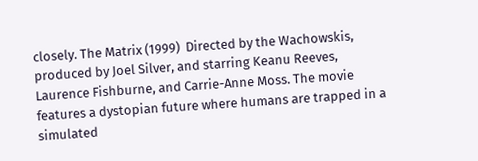closely. The Matrix (1999)  Directed by the Wachowskis, produced by Joel Silver, and starring Keanu Reeves, Laurence Fishburne, and Carrie-Anne Moss. The movie features a dystopian future where humans are trapped in a simulated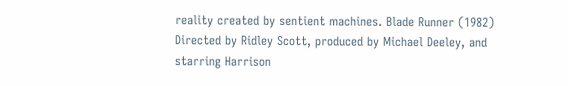reality created by sentient machines. Blade Runner (1982)  Directed by Ridley Scott, produced by Michael Deeley, and starring Harrison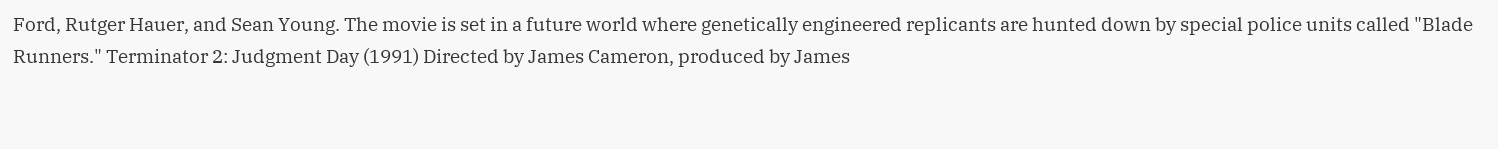Ford, Rutger Hauer, and Sean Young. The movie is set in a future world where genetically engineered replicants are hunted down by special police units called "Blade Runners." Terminator 2: Judgment Day (1991) Directed by James Cameron, produced by James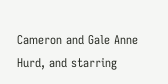Cameron and Gale Anne Hurd, and starring